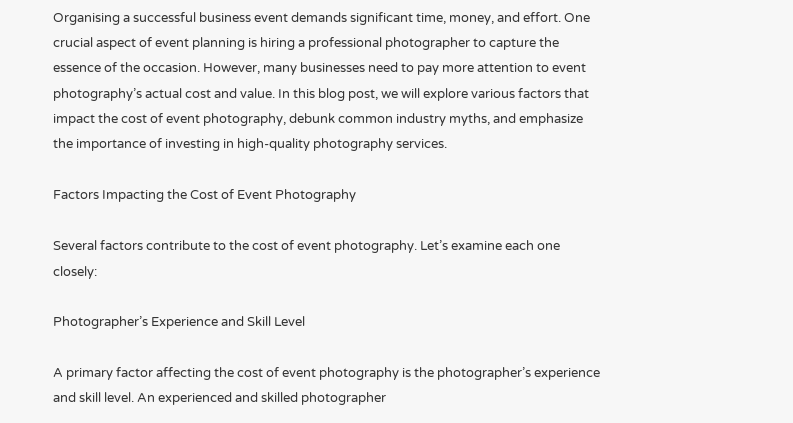Organising a successful business event demands significant time, money, and effort. One crucial aspect of event planning is hiring a professional photographer to capture the essence of the occasion. However, many businesses need to pay more attention to event photography’s actual cost and value. In this blog post, we will explore various factors that impact the cost of event photography, debunk common industry myths, and emphasize the importance of investing in high-quality photography services.

Factors Impacting the Cost of Event Photography

Several factors contribute to the cost of event photography. Let’s examine each one closely:

Photographer’s Experience and Skill Level

A primary factor affecting the cost of event photography is the photographer’s experience and skill level. An experienced and skilled photographer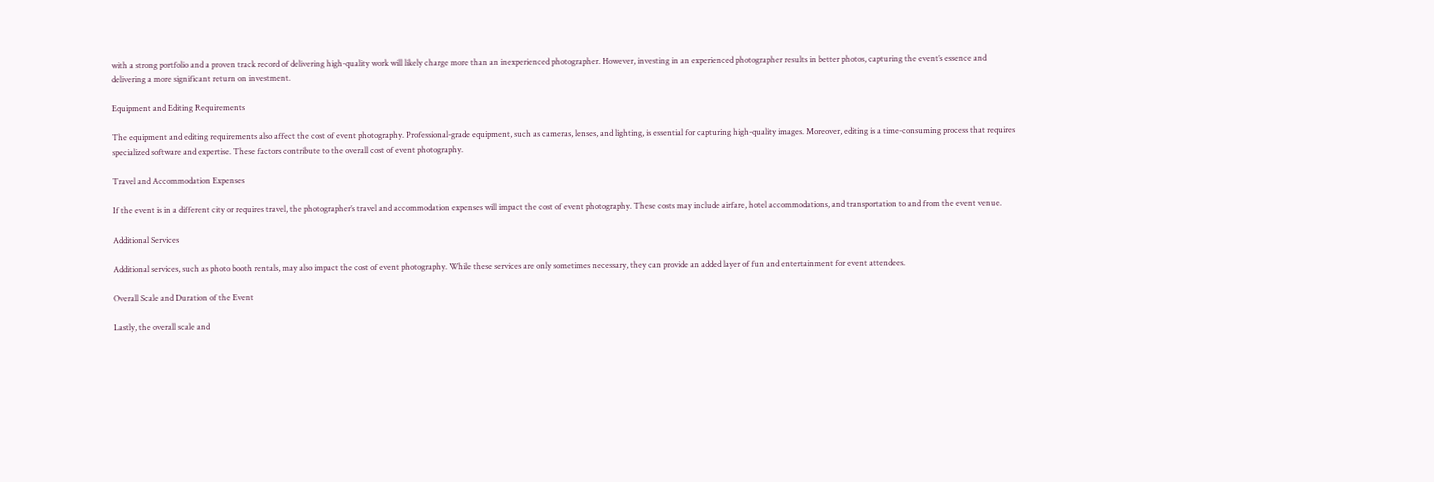with a strong portfolio and a proven track record of delivering high-quality work will likely charge more than an inexperienced photographer. However, investing in an experienced photographer results in better photos, capturing the event’s essence and delivering a more significant return on investment.

Equipment and Editing Requirements

The equipment and editing requirements also affect the cost of event photography. Professional-grade equipment, such as cameras, lenses, and lighting, is essential for capturing high-quality images. Moreover, editing is a time-consuming process that requires specialized software and expertise. These factors contribute to the overall cost of event photography.

Travel and Accommodation Expenses

If the event is in a different city or requires travel, the photographer’s travel and accommodation expenses will impact the cost of event photography. These costs may include airfare, hotel accommodations, and transportation to and from the event venue.

Additional Services

Additional services, such as photo booth rentals, may also impact the cost of event photography. While these services are only sometimes necessary, they can provide an added layer of fun and entertainment for event attendees.

Overall Scale and Duration of the Event

Lastly, the overall scale and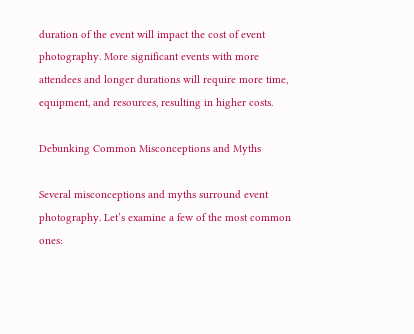duration of the event will impact the cost of event photography. More significant events with more attendees and longer durations will require more time, equipment, and resources, resulting in higher costs.

Debunking Common Misconceptions and Myths

Several misconceptions and myths surround event photography. Let’s examine a few of the most common ones: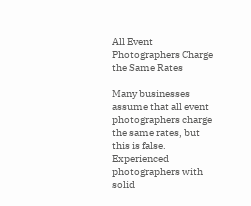All Event Photographers Charge the Same Rates

Many businesses assume that all event photographers charge the same rates, but this is false. Experienced photographers with solid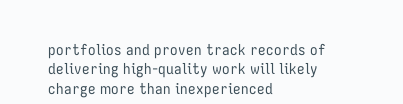portfolios and proven track records of delivering high-quality work will likely charge more than inexperienced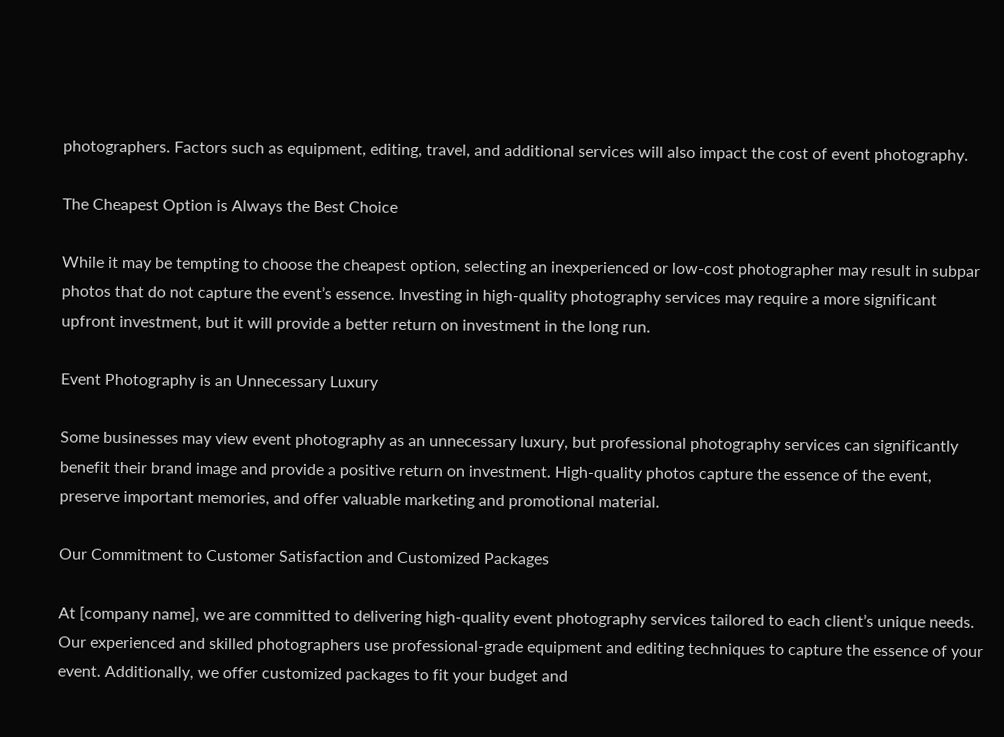photographers. Factors such as equipment, editing, travel, and additional services will also impact the cost of event photography.

The Cheapest Option is Always the Best Choice

While it may be tempting to choose the cheapest option, selecting an inexperienced or low-cost photographer may result in subpar photos that do not capture the event’s essence. Investing in high-quality photography services may require a more significant upfront investment, but it will provide a better return on investment in the long run.

Event Photography is an Unnecessary Luxury

Some businesses may view event photography as an unnecessary luxury, but professional photography services can significantly benefit their brand image and provide a positive return on investment. High-quality photos capture the essence of the event, preserve important memories, and offer valuable marketing and promotional material.

Our Commitment to Customer Satisfaction and Customized Packages

At [company name], we are committed to delivering high-quality event photography services tailored to each client’s unique needs. Our experienced and skilled photographers use professional-grade equipment and editing techniques to capture the essence of your event. Additionally, we offer customized packages to fit your budget and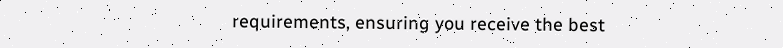requirements, ensuring you receive the best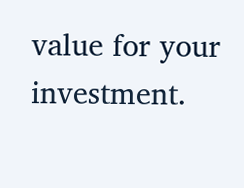value for your investment.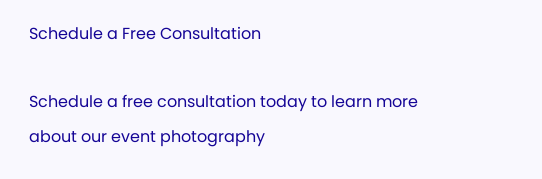Schedule a Free Consultation

Schedule a free consultation today to learn more about our event photography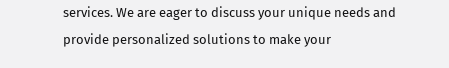services. We are eager to discuss your unique needs and provide personalized solutions to make your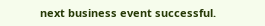next business event successful.